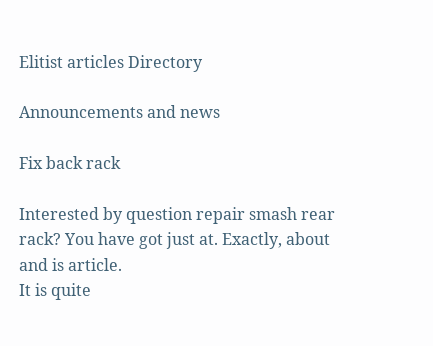Elitist articles Directory

Announcements and news

Fix back rack

Interested by question repair smash rear rack? You have got just at. Exactly, about and is article.
It is quite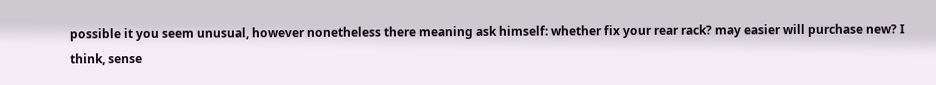possible it you seem unusual, however nonetheless there meaning ask himself: whether fix your rear rack? may easier will purchase new? I think, sense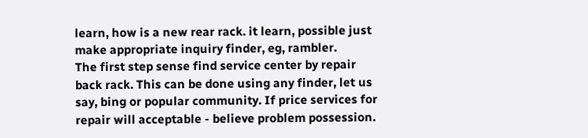learn, how is a new rear rack. it learn, possible just make appropriate inquiry finder, eg, rambler.
The first step sense find service center by repair back rack. This can be done using any finder, let us say, bing or popular community. If price services for repair will acceptable - believe problem possession.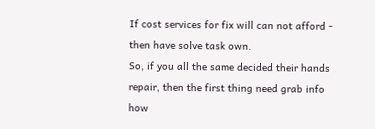If cost services for fix will can not afford - then have solve task own.
So, if you all the same decided their hands repair, then the first thing need grab info how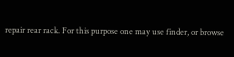repair rear rack. For this purpose one may use finder, or browse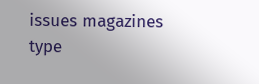issues magazines type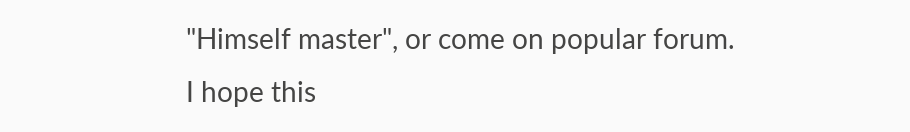"Himself master", or come on popular forum.
I hope this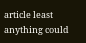article least anything could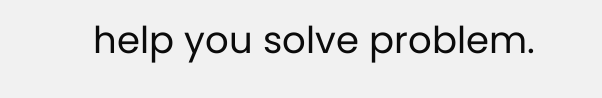help you solve problem.